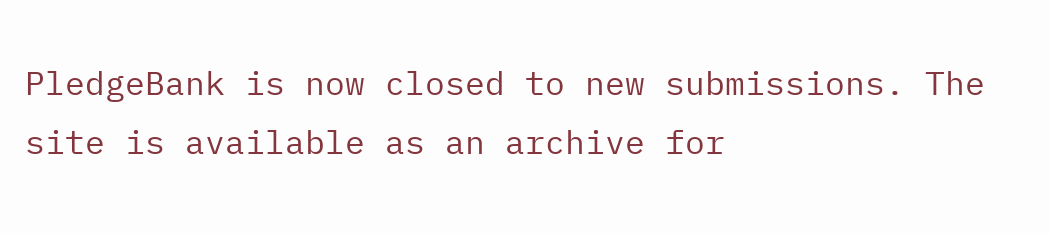PledgeBank is now closed to new submissions. The site is available as an archive for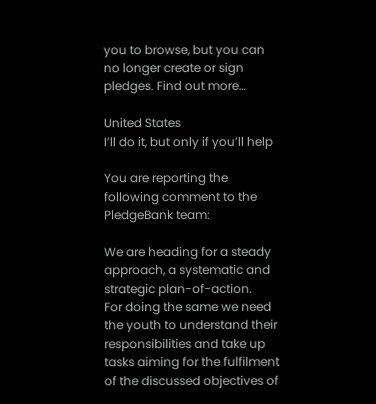you to browse, but you can no longer create or sign pledges. Find out more…

United States
I’ll do it, but only if you’ll help

You are reporting the following comment to the PledgeBank team:

We are heading for a steady approach, a systematic and strategic plan-of-action.
For doing the same we need the youth to understand their responsibilities and take up tasks aiming for the fulfilment of the discussed objectives of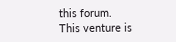this forum.
This venture is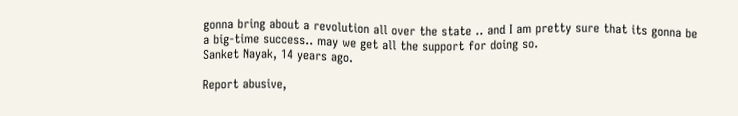gonna bring about a revolution all over the state .. and I am pretty sure that its gonna be a big-time success.. may we get all the support for doing so.
Sanket Nayak, 14 years ago.

Report abusive,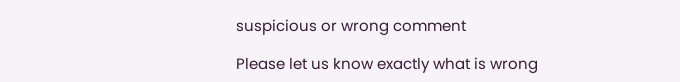suspicious or wrong comment

Please let us know exactly what is wrong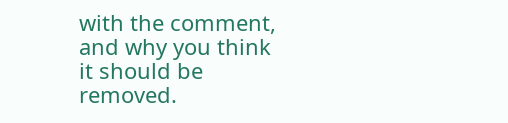with the comment, and why you think it should be removed.